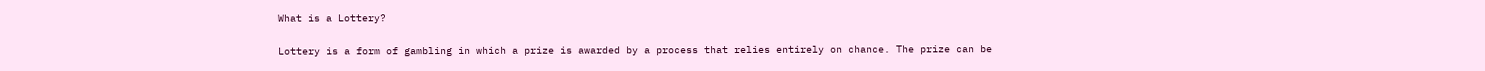What is a Lottery?


Lottery is a form of gambling in which a prize is awarded by a process that relies entirely on chance. The prize can be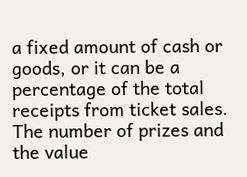a fixed amount of cash or goods, or it can be a percentage of the total receipts from ticket sales. The number of prizes and the value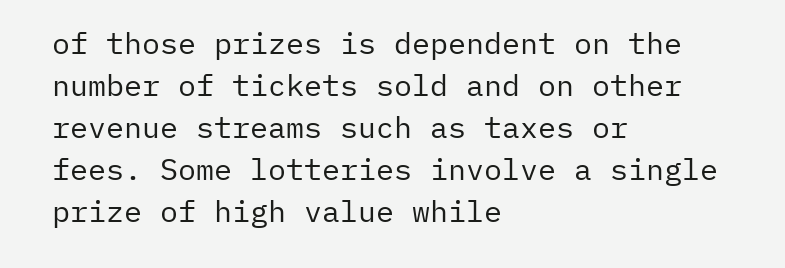of those prizes is dependent on the number of tickets sold and on other revenue streams such as taxes or fees. Some lotteries involve a single prize of high value while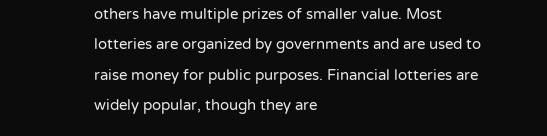others have multiple prizes of smaller value. Most lotteries are organized by governments and are used to raise money for public purposes. Financial lotteries are widely popular, though they are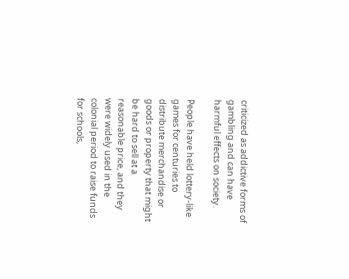criticized as addictive forms of gambling and can have harmful effects on society.

People have held lottery-like games for centuries to distribute merchandise or goods or property that might be hard to sell at a reasonable price, and they were widely used in the colonial period to raise funds for schools,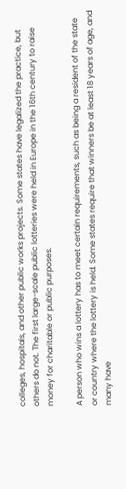colleges, hospitals, and other public works projects. Some states have legalized the practice, but others do not. The first large-scale public lotteries were held in Europe in the 16th century to raise money for charitable or public purposes.

A person who wins a lottery has to meet certain requirements, such as being a resident of the state or country where the lottery is held. Some states require that winners be at least 18 years of age, and many have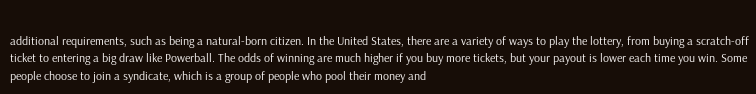additional requirements, such as being a natural-born citizen. In the United States, there are a variety of ways to play the lottery, from buying a scratch-off ticket to entering a big draw like Powerball. The odds of winning are much higher if you buy more tickets, but your payout is lower each time you win. Some people choose to join a syndicate, which is a group of people who pool their money and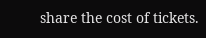share the cost of tickets.